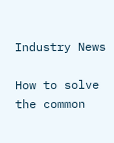Industry News

How to solve the common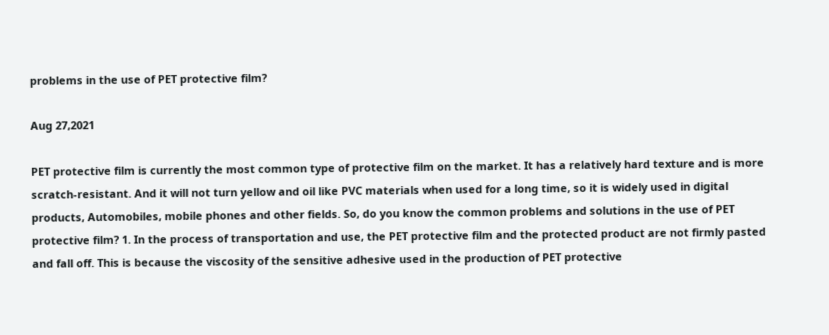problems in the use of PET protective film?

Aug 27,2021

PET protective film is currently the most common type of protective film on the market. It has a relatively hard texture and is more scratch-resistant. And it will not turn yellow and oil like PVC materials when used for a long time, so it is widely used in digital products, Automobiles, mobile phones and other fields. So, do you know the common problems and solutions in the use of PET protective film? 1. In the process of transportation and use, the PET protective film and the protected product are not firmly pasted and fall off. This is because the viscosity of the sensitive adhesive used in the production of PET protective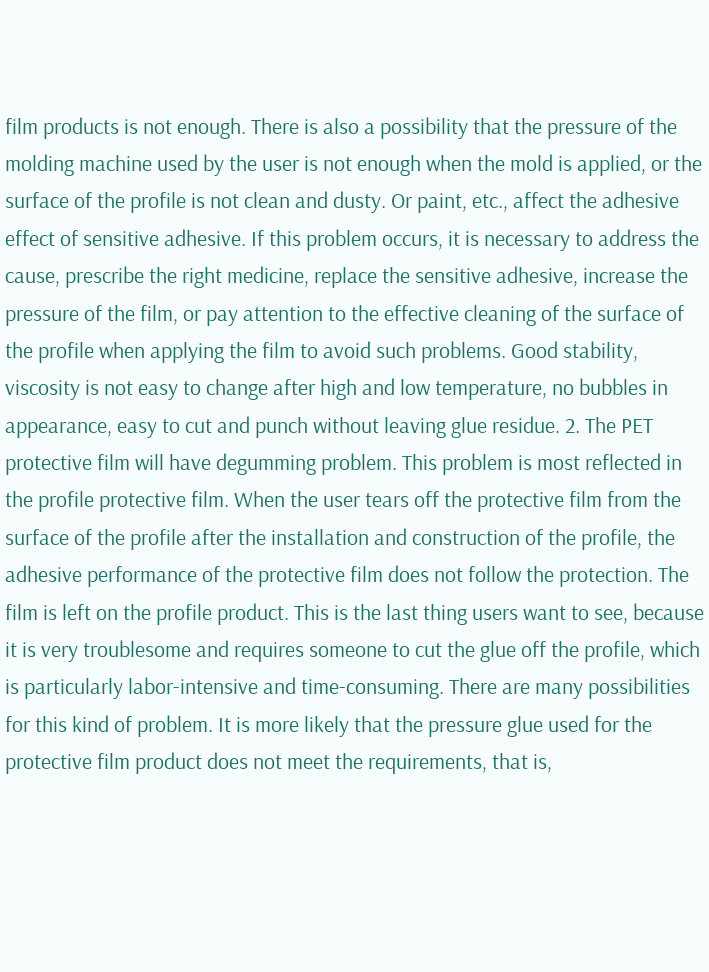film products is not enough. There is also a possibility that the pressure of the molding machine used by the user is not enough when the mold is applied, or the surface of the profile is not clean and dusty. Or paint, etc., affect the adhesive effect of sensitive adhesive. If this problem occurs, it is necessary to address the cause, prescribe the right medicine, replace the sensitive adhesive, increase the pressure of the film, or pay attention to the effective cleaning of the surface of the profile when applying the film to avoid such problems. Good stability, viscosity is not easy to change after high and low temperature, no bubbles in appearance, easy to cut and punch without leaving glue residue. 2. The PET protective film will have degumming problem. This problem is most reflected in the profile protective film. When the user tears off the protective film from the surface of the profile after the installation and construction of the profile, the adhesive performance of the protective film does not follow the protection. The film is left on the profile product. This is the last thing users want to see, because it is very troublesome and requires someone to cut the glue off the profile, which is particularly labor-intensive and time-consuming. There are many possibilities for this kind of problem. It is more likely that the pressure glue used for the protective film product does not meet the requirements, that is,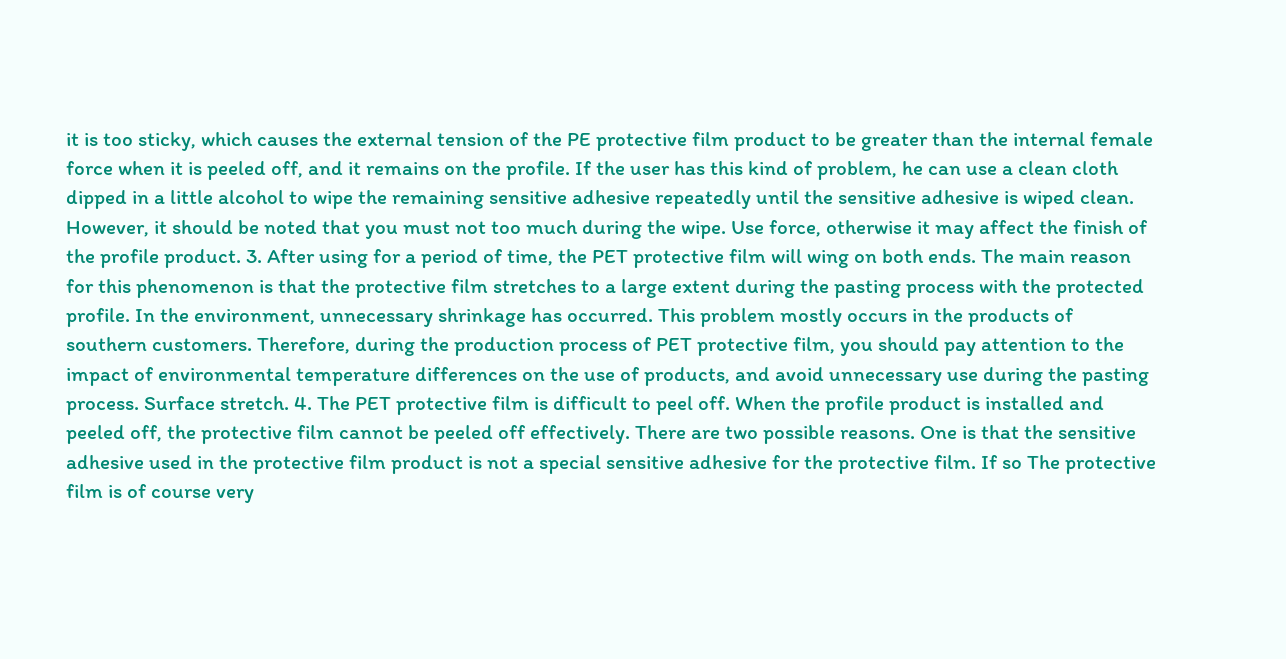it is too sticky, which causes the external tension of the PE protective film product to be greater than the internal female force when it is peeled off, and it remains on the profile. If the user has this kind of problem, he can use a clean cloth dipped in a little alcohol to wipe the remaining sensitive adhesive repeatedly until the sensitive adhesive is wiped clean. However, it should be noted that you must not too much during the wipe. Use force, otherwise it may affect the finish of the profile product. 3. After using for a period of time, the PET protective film will wing on both ends. The main reason for this phenomenon is that the protective film stretches to a large extent during the pasting process with the protected profile. In the environment, unnecessary shrinkage has occurred. This problem mostly occurs in the products of southern customers. Therefore, during the production process of PET protective film, you should pay attention to the impact of environmental temperature differences on the use of products, and avoid unnecessary use during the pasting process. Surface stretch. 4. The PET protective film is difficult to peel off. When the profile product is installed and peeled off, the protective film cannot be peeled off effectively. There are two possible reasons. One is that the sensitive adhesive used in the protective film product is not a special sensitive adhesive for the protective film. If so The protective film is of course very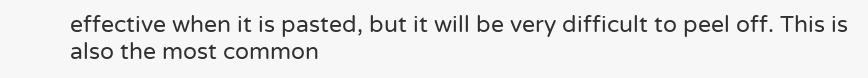effective when it is pasted, but it will be very difficult to peel off. This is also the most common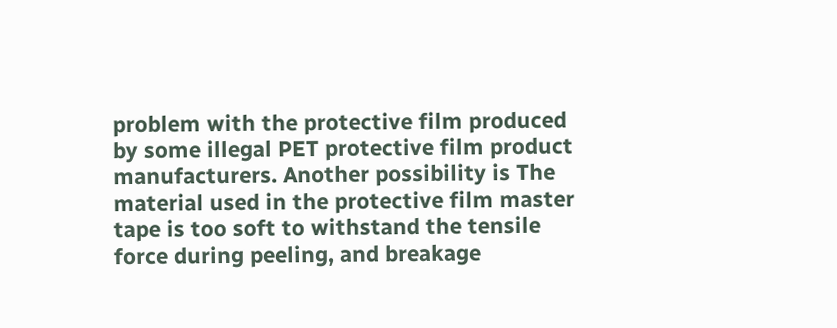problem with the protective film produced by some illegal PET protective film product manufacturers. Another possibility is The material used in the protective film master tape is too soft to withstand the tensile force during peeling, and breakage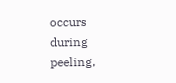occurs during peeling,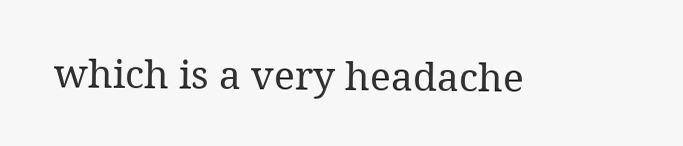which is a very headache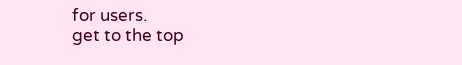for users.
get to the top